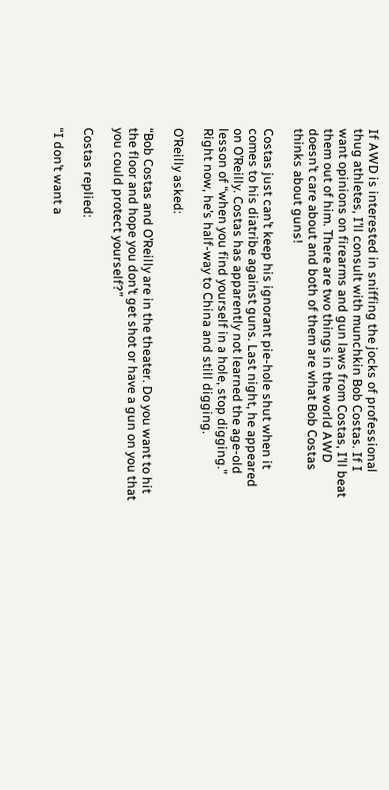If AWD is interested in sniffing the jocks of professional thug athletes, I’ll consult with munchkin Bob Costas. If I want opinions on firearms and gun laws from Costas, I’ll beat them out of him. There are two things in the world AWD doesn’t care about and both of them are what Bob Costas thinks about guns!

Costas just can’t keep his ignorant pie-hole shut when it comes to his diatribe against guns. Last night, he appeared on O’Reilly. Costas has apparently not learned the age-old lesson of “when you find yourself in a hole, stop digging.” Right now, he’s half-way to China and still digging.

O’Reilly asked:

“Bob Costas and O’Reilly are in the theater. Do you want to hit the floor and hope you don’t get shot or have a gun on you that you could protect yourself?”

Costas replied:

“I don’t want a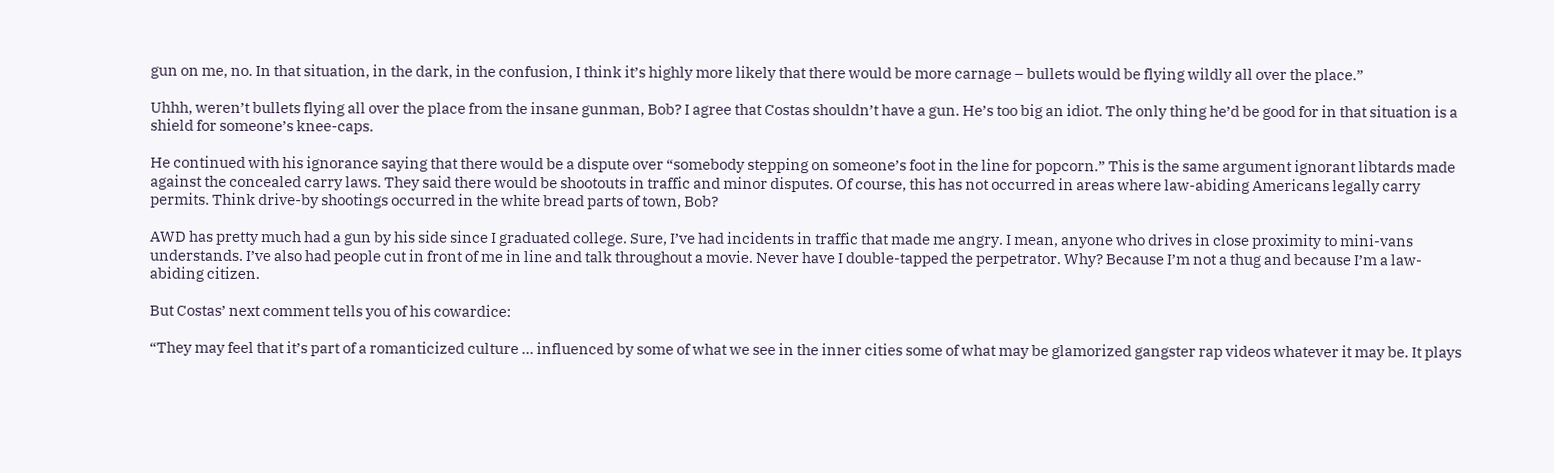gun on me, no. In that situation, in the dark, in the confusion, I think it’s highly more likely that there would be more carnage – bullets would be flying wildly all over the place.”

Uhhh, weren’t bullets flying all over the place from the insane gunman, Bob? I agree that Costas shouldn’t have a gun. He’s too big an idiot. The only thing he’d be good for in that situation is a shield for someone’s knee-caps.

He continued with his ignorance saying that there would be a dispute over “somebody stepping on someone’s foot in the line for popcorn.” This is the same argument ignorant libtards made against the concealed carry laws. They said there would be shootouts in traffic and minor disputes. Of course, this has not occurred in areas where law-abiding Americans legally carry permits. Think drive-by shootings occurred in the white bread parts of town, Bob?

AWD has pretty much had a gun by his side since I graduated college. Sure, I’ve had incidents in traffic that made me angry. I mean, anyone who drives in close proximity to mini-vans understands. I’ve also had people cut in front of me in line and talk throughout a movie. Never have I double-tapped the perpetrator. Why? Because I’m not a thug and because I’m a law-abiding citizen.

But Costas’ next comment tells you of his cowardice:

“They may feel that it’s part of a romanticized culture … influenced by some of what we see in the inner cities some of what may be glamorized gangster rap videos whatever it may be. It plays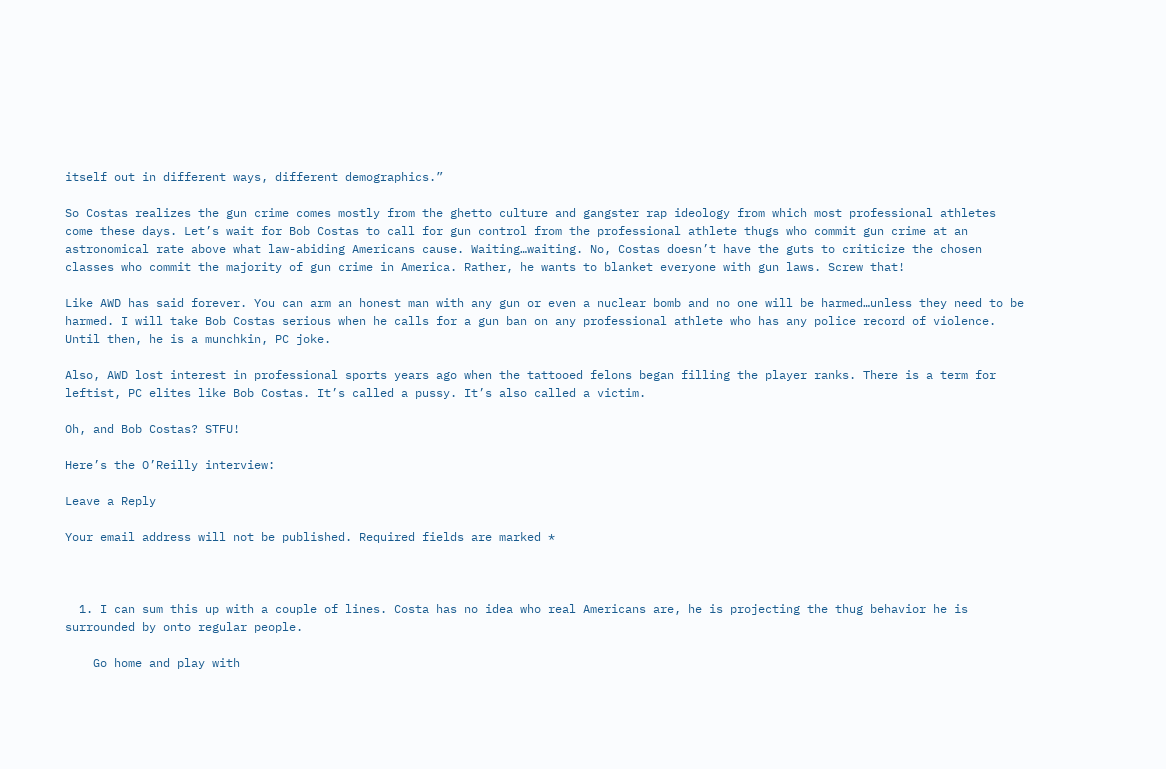itself out in different ways, different demographics.”

So Costas realizes the gun crime comes mostly from the ghetto culture and gangster rap ideology from which most professional athletes come these days. Let’s wait for Bob Costas to call for gun control from the professional athlete thugs who commit gun crime at an astronomical rate above what law-abiding Americans cause. Waiting…waiting. No, Costas doesn’t have the guts to criticize the chosen classes who commit the majority of gun crime in America. Rather, he wants to blanket everyone with gun laws. Screw that!

Like AWD has said forever. You can arm an honest man with any gun or even a nuclear bomb and no one will be harmed…unless they need to be harmed. I will take Bob Costas serious when he calls for a gun ban on any professional athlete who has any police record of violence. Until then, he is a munchkin, PC joke.

Also, AWD lost interest in professional sports years ago when the tattooed felons began filling the player ranks. There is a term for leftist, PC elites like Bob Costas. It’s called a pussy. It’s also called a victim.

Oh, and Bob Costas? STFU!

Here’s the O’Reilly interview:

Leave a Reply

Your email address will not be published. Required fields are marked *



  1. I can sum this up with a couple of lines. Costa has no idea who real Americans are, he is projecting the thug behavior he is surrounded by onto regular people.

    Go home and play with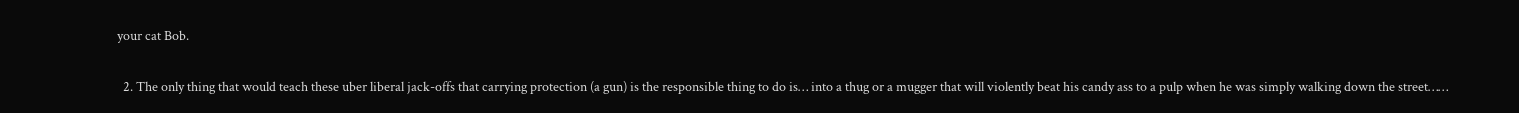your cat Bob.

  2. The only thing that would teach these uber liberal jack-offs that carrying protection (a gun) is the responsible thing to do is… into a thug or a mugger that will violently beat his candy ass to a pulp when he was simply walking down the street……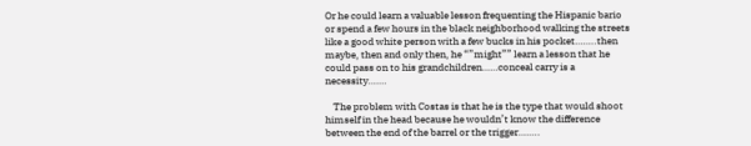Or he could learn a valuable lesson frequenting the Hispanic bario or spend a few hours in the black neighborhood walking the streets like a good white person with a few bucks in his pocket……..then maybe, then and only then, he “”might”” learn a lesson that he could pass on to his grandchildren……conceal carry is a necessity…….

    The problem with Costas is that he is the type that would shoot himself in the head because he wouldn’t know the difference between the end of the barrel or the trigger……..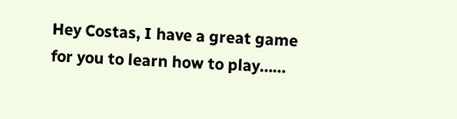Hey Costas, I have a great game for you to learn how to play……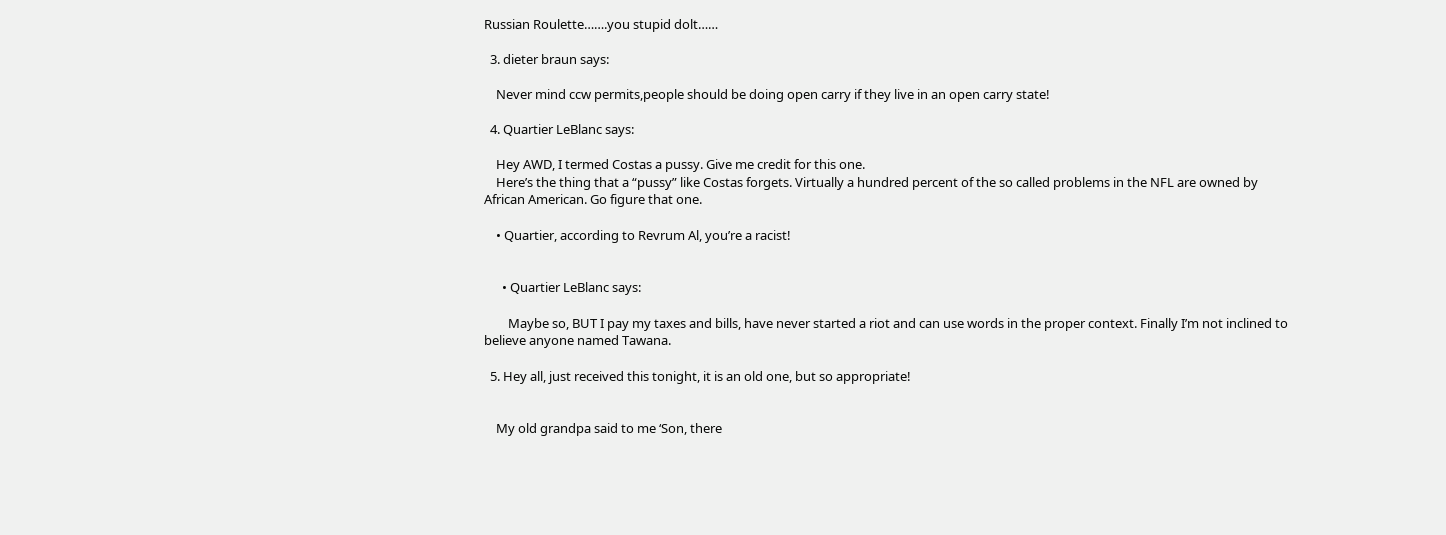Russian Roulette…….you stupid dolt……

  3. dieter braun says:

    Never mind ccw permits,people should be doing open carry if they live in an open carry state!

  4. Quartier LeBlanc says:

    Hey AWD, I termed Costas a pussy. Give me credit for this one.
    Here’s the thing that a “pussy” like Costas forgets. Virtually a hundred percent of the so called problems in the NFL are owned by African American. Go figure that one.

    • Quartier, according to Revrum Al, you’re a racist!


      • Quartier LeBlanc says:

        Maybe so, BUT I pay my taxes and bills, have never started a riot and can use words in the proper context. Finally I’m not inclined to believe anyone named Tawana.

  5. Hey all, just received this tonight, it is an old one, but so appropriate!


    My old grandpa said to me ‘Son, there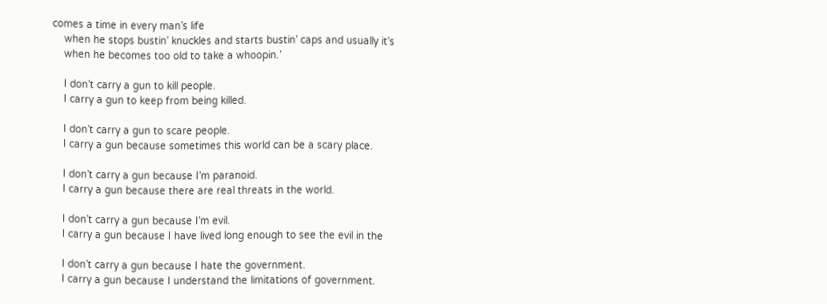comes a time in every man’s life
    when he stops bustin’ knuckles and starts bustin’ caps and usually it’s
    when he becomes too old to take a whoopin.’

    I don’t carry a gun to kill people.
    I carry a gun to keep from being killed.

    I don’t carry a gun to scare people.
    I carry a gun because sometimes this world can be a scary place.

    I don’t carry a gun because I’m paranoid.
    I carry a gun because there are real threats in the world.

    I don’t carry a gun because I’m evil.
    I carry a gun because I have lived long enough to see the evil in the

    I don’t carry a gun because I hate the government.
    I carry a gun because I understand the limitations of government.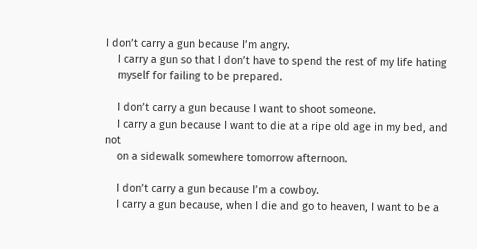I don’t carry a gun because I’m angry.
    I carry a gun so that I don’t have to spend the rest of my life hating
    myself for failing to be prepared.

    I don’t carry a gun because I want to shoot someone.
    I carry a gun because I want to die at a ripe old age in my bed, and not
    on a sidewalk somewhere tomorrow afternoon.

    I don’t carry a gun because I’m a cowboy.
    I carry a gun because, when I die and go to heaven, I want to be a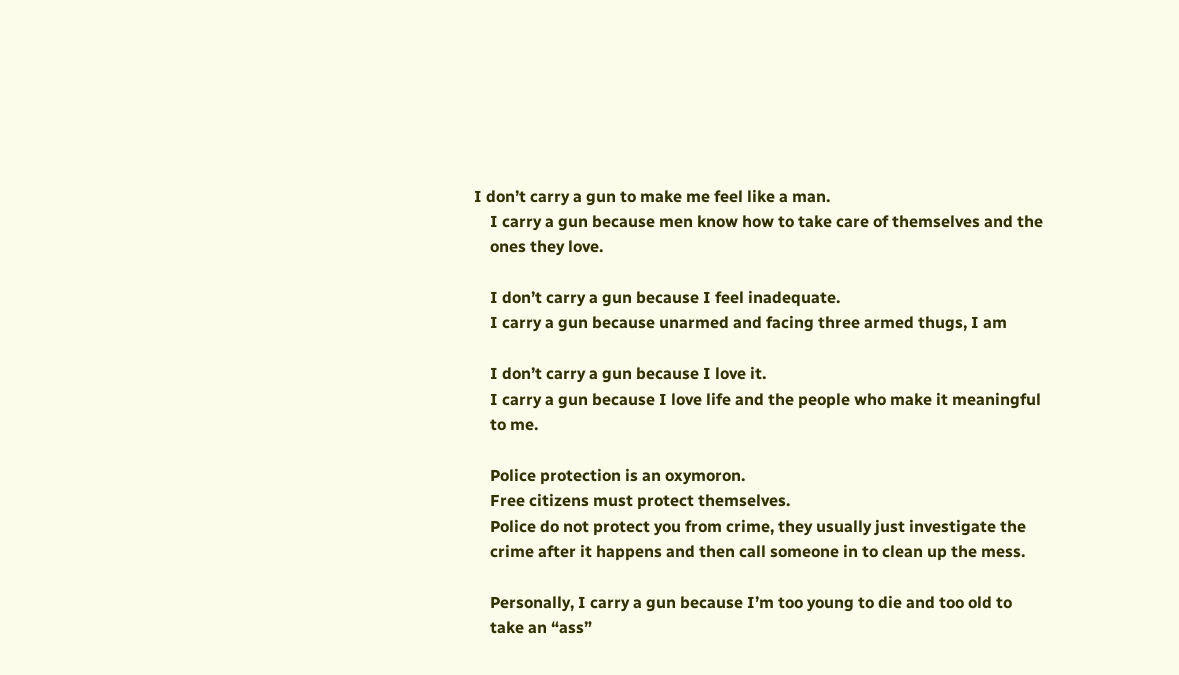I don’t carry a gun to make me feel like a man.
    I carry a gun because men know how to take care of themselves and the
    ones they love.

    I don’t carry a gun because I feel inadequate.
    I carry a gun because unarmed and facing three armed thugs, I am

    I don’t carry a gun because I love it.
    I carry a gun because I love life and the people who make it meaningful
    to me.

    Police protection is an oxymoron.
    Free citizens must protect themselves.
    Police do not protect you from crime, they usually just investigate the
    crime after it happens and then call someone in to clean up the mess.

    Personally, I carry a gun because I’m too young to die and too old to
    take an “ass”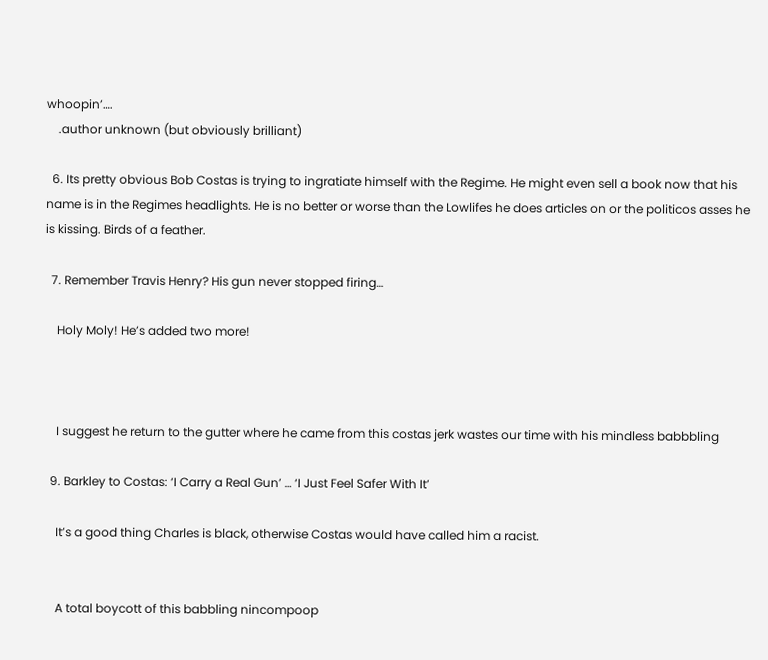whoopin’….
    .author unknown (but obviously brilliant)

  6. Its pretty obvious Bob Costas is trying to ingratiate himself with the Regime. He might even sell a book now that his name is in the Regimes headlights. He is no better or worse than the Lowlifes he does articles on or the politicos asses he is kissing. Birds of a feather.

  7. Remember Travis Henry? His gun never stopped firing…

    Holy Moly! He’s added two more!



    I suggest he return to the gutter where he came from this costas jerk wastes our time with his mindless babbbling

  9. Barkley to Costas: ‘I Carry a Real Gun’ … ‘I Just Feel Safer With It’

    It’s a good thing Charles is black, otherwise Costas would have called him a racist.


    A total boycott of this babbling nincompoop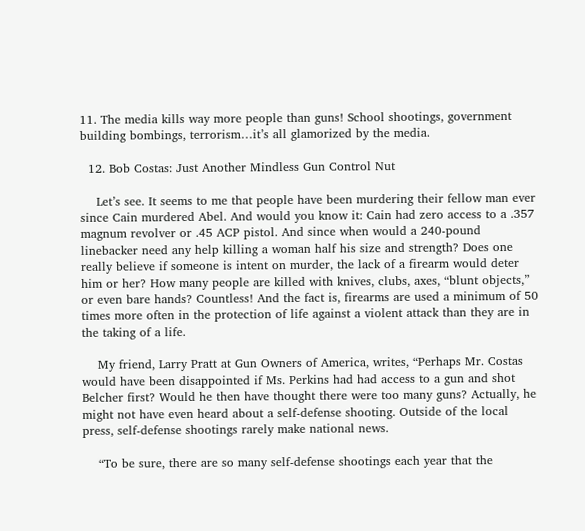11. The media kills way more people than guns! School shootings, government building bombings, terrorism…it’s all glamorized by the media.

  12. Bob Costas: Just Another Mindless Gun Control Nut

    Let’s see. It seems to me that people have been murdering their fellow man ever since Cain murdered Abel. And would you know it: Cain had zero access to a .357 magnum revolver or .45 ACP pistol. And since when would a 240-pound linebacker need any help killing a woman half his size and strength? Does one really believe if someone is intent on murder, the lack of a firearm would deter him or her? How many people are killed with knives, clubs, axes, “blunt objects,” or even bare hands? Countless! And the fact is, firearms are used a minimum of 50 times more often in the protection of life against a violent attack than they are in the taking of a life.

    My friend, Larry Pratt at Gun Owners of America, writes, “Perhaps Mr. Costas would have been disappointed if Ms. Perkins had had access to a gun and shot Belcher first? Would he then have thought there were too many guns? Actually, he might not have even heard about a self-defense shooting. Outside of the local press, self-defense shootings rarely make national news.

    “To be sure, there are so many self-defense shootings each year that the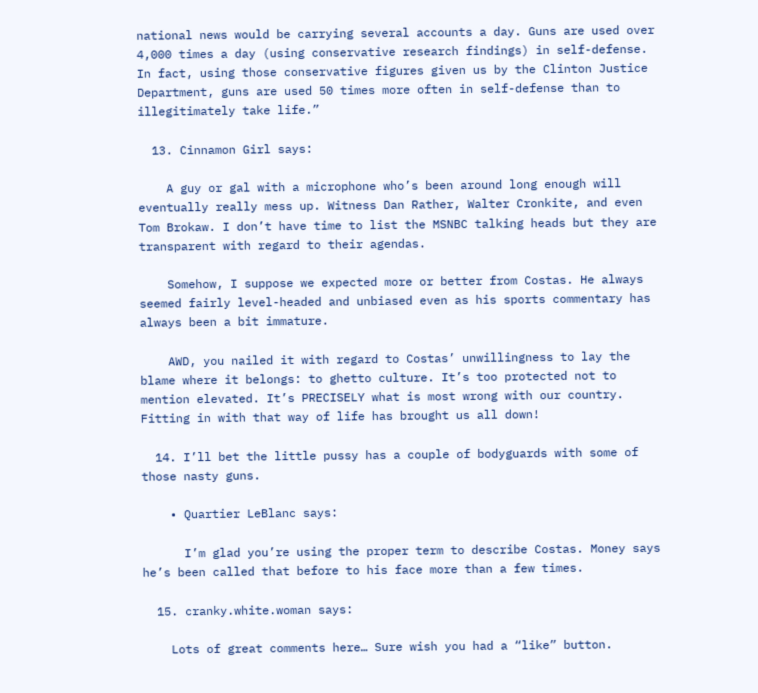national news would be carrying several accounts a day. Guns are used over 4,000 times a day (using conservative research findings) in self-defense. In fact, using those conservative figures given us by the Clinton Justice Department, guns are used 50 times more often in self-defense than to illegitimately take life.”

  13. Cinnamon Girl says:

    A guy or gal with a microphone who’s been around long enough will eventually really mess up. Witness Dan Rather, Walter Cronkite, and even Tom Brokaw. I don’t have time to list the MSNBC talking heads but they are transparent with regard to their agendas.

    Somehow, I suppose we expected more or better from Costas. He always seemed fairly level-headed and unbiased even as his sports commentary has always been a bit immature.

    AWD, you nailed it with regard to Costas’ unwillingness to lay the blame where it belongs: to ghetto culture. It’s too protected not to mention elevated. It’s PRECISELY what is most wrong with our country. Fitting in with that way of life has brought us all down!

  14. I’ll bet the little pussy has a couple of bodyguards with some of those nasty guns.

    • Quartier LeBlanc says:

      I’m glad you’re using the proper term to describe Costas. Money says he’s been called that before to his face more than a few times.

  15. cranky.white.woman says:

    Lots of great comments here… Sure wish you had a “like” button.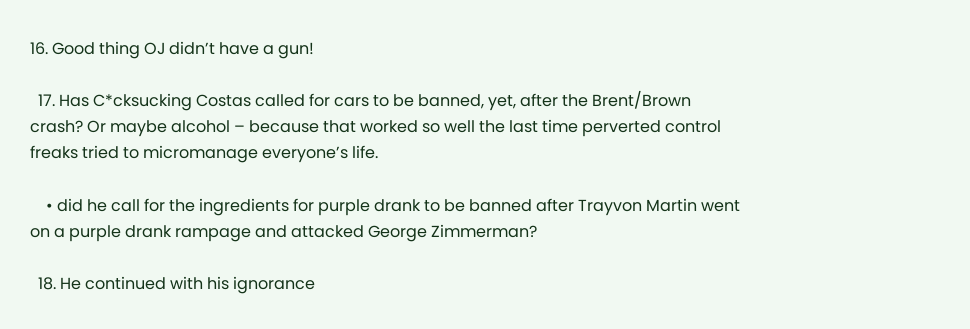16. Good thing OJ didn’t have a gun!

  17. Has C*cksucking Costas called for cars to be banned, yet, after the Brent/Brown crash? Or maybe alcohol – because that worked so well the last time perverted control freaks tried to micromanage everyone’s life.

    • did he call for the ingredients for purple drank to be banned after Trayvon Martin went on a purple drank rampage and attacked George Zimmerman?

  18. He continued with his ignorance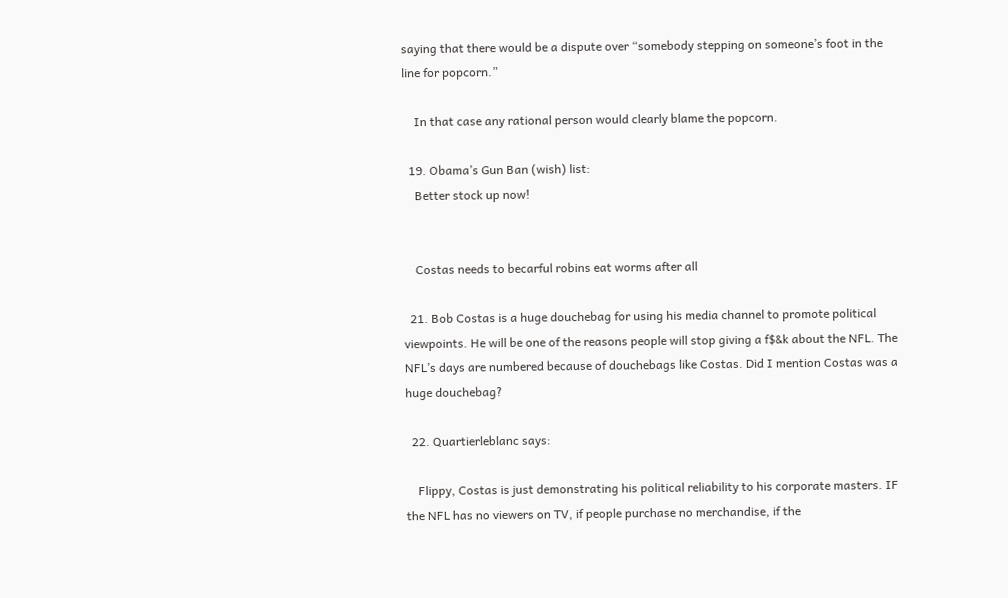saying that there would be a dispute over “somebody stepping on someone’s foot in the line for popcorn.”

    In that case any rational person would clearly blame the popcorn.

  19. Obama’s Gun Ban (wish) list:
    Better stock up now!


    Costas needs to becarful robins eat worms after all

  21. Bob Costas is a huge douchebag for using his media channel to promote political viewpoints. He will be one of the reasons people will stop giving a f$&k about the NFL. The NFL’s days are numbered because of douchebags like Costas. Did I mention Costas was a huge douchebag?

  22. Quartierleblanc says:

    Flippy, Costas is just demonstrating his political reliability to his corporate masters. IF the NFL has no viewers on TV, if people purchase no merchandise, if the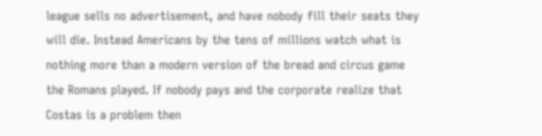league sells no advertisement, and have nobody fill their seats they will die. Instead Americans by the tens of millions watch what is nothing more than a modern version of the bread and circus game the Romans played. If nobody pays and the corporate realize that Costas is a problem then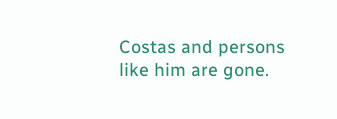Costas and persons like him are gone.